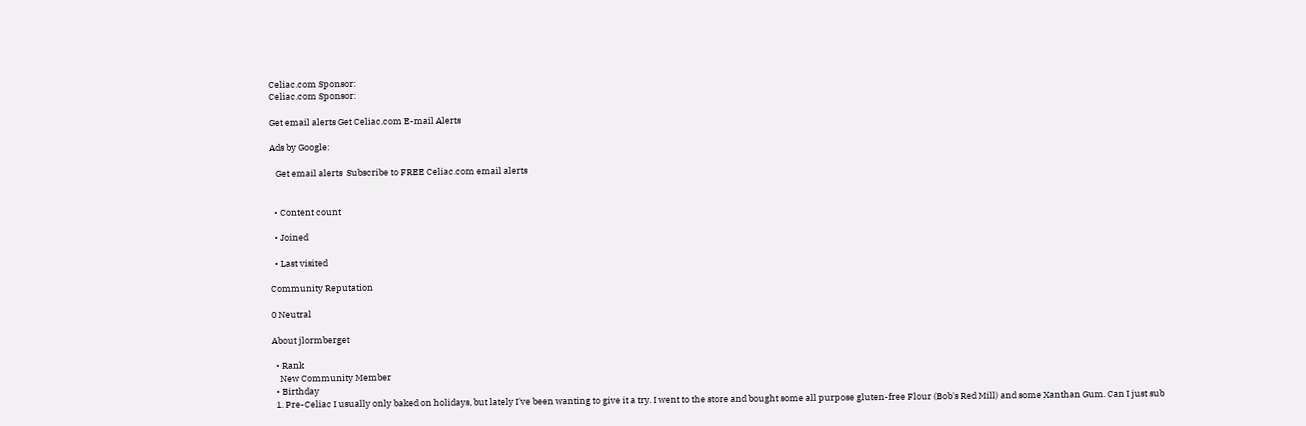Celiac.com Sponsor:
Celiac.com Sponsor:

Get email alerts Get Celiac.com E-mail Alerts

Ads by Google:

   Get email alerts  Subscribe to FREE Celiac.com email alerts


  • Content count

  • Joined

  • Last visited

Community Reputation

0 Neutral

About jlormberget

  • Rank
    New Community Member
  • Birthday
  1. Pre-Celiac I usually only baked on holidays, but lately I've been wanting to give it a try. I went to the store and bought some all purpose gluten-free Flour (Bob's Red Mill) and some Xanthan Gum. Can I just sub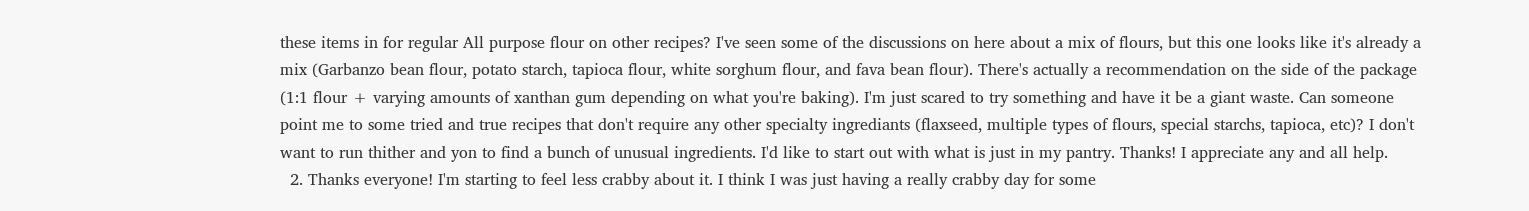these items in for regular All purpose flour on other recipes? I've seen some of the discussions on here about a mix of flours, but this one looks like it's already a mix (Garbanzo bean flour, potato starch, tapioca flour, white sorghum flour, and fava bean flour). There's actually a recommendation on the side of the package (1:1 flour + varying amounts of xanthan gum depending on what you're baking). I'm just scared to try something and have it be a giant waste. Can someone point me to some tried and true recipes that don't require any other specialty ingrediants (flaxseed, multiple types of flours, special starchs, tapioca, etc)? I don't want to run thither and yon to find a bunch of unusual ingredients. I'd like to start out with what is just in my pantry. Thanks! I appreciate any and all help.
  2. Thanks everyone! I'm starting to feel less crabby about it. I think I was just having a really crabby day for some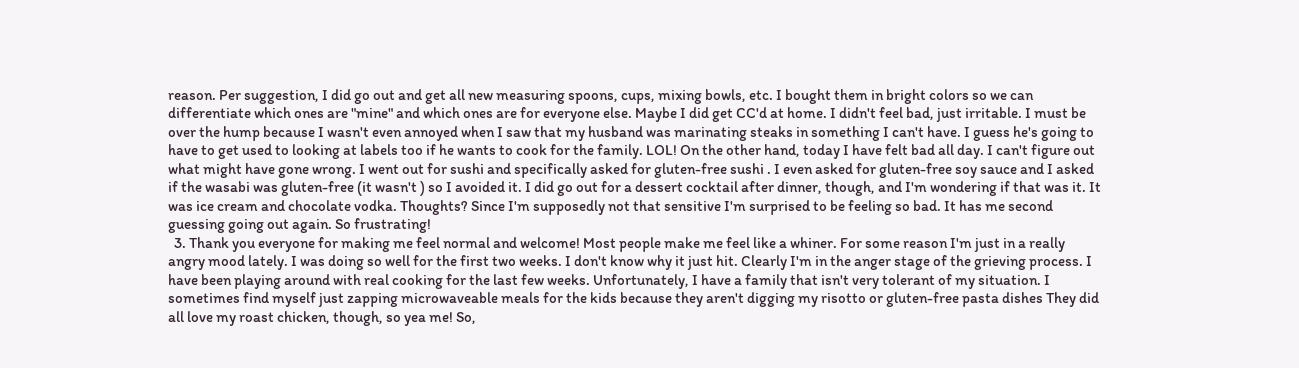reason. Per suggestion, I did go out and get all new measuring spoons, cups, mixing bowls, etc. I bought them in bright colors so we can differentiate which ones are "mine" and which ones are for everyone else. Maybe I did get CC'd at home. I didn't feel bad, just irritable. I must be over the hump because I wasn't even annoyed when I saw that my husband was marinating steaks in something I can't have. I guess he's going to have to get used to looking at labels too if he wants to cook for the family. LOL! On the other hand, today I have felt bad all day. I can't figure out what might have gone wrong. I went out for sushi and specifically asked for gluten-free sushi . I even asked for gluten-free soy sauce and I asked if the wasabi was gluten-free (it wasn't ) so I avoided it. I did go out for a dessert cocktail after dinner, though, and I'm wondering if that was it. It was ice cream and chocolate vodka. Thoughts? Since I'm supposedly not that sensitive I'm surprised to be feeling so bad. It has me second guessing going out again. So frustrating!
  3. Thank you everyone for making me feel normal and welcome! Most people make me feel like a whiner. For some reason I'm just in a really angry mood lately. I was doing so well for the first two weeks. I don't know why it just hit. Clearly I'm in the anger stage of the grieving process. I have been playing around with real cooking for the last few weeks. Unfortunately, I have a family that isn't very tolerant of my situation. I sometimes find myself just zapping microwaveable meals for the kids because they aren't digging my risotto or gluten-free pasta dishes They did all love my roast chicken, though, so yea me! So,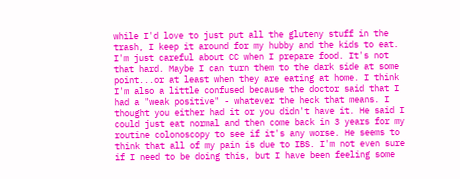while I'd love to just put all the gluteny stuff in the trash, I keep it around for my hubby and the kids to eat. I'm just careful about CC when I prepare food. It's not that hard. Maybe I can turn them to the dark side at some point...or at least when they are eating at home. I think I'm also a little confused because the doctor said that I had a "weak positive" - whatever the heck that means. I thought you either had it or you didn't have it. He said I could just eat normal and then come back in 3 years for my routine colonoscopy to see if it's any worse. He seems to think that all of my pain is due to IBS. I'm not even sure if I need to be doing this, but I have been feeling some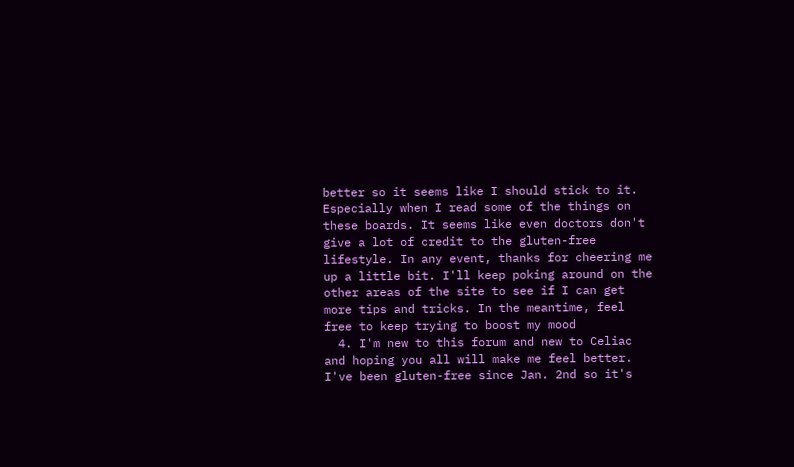better so it seems like I should stick to it. Especially when I read some of the things on these boards. It seems like even doctors don't give a lot of credit to the gluten-free lifestyle. In any event, thanks for cheering me up a little bit. I'll keep poking around on the other areas of the site to see if I can get more tips and tricks. In the meantime, feel free to keep trying to boost my mood
  4. I'm new to this forum and new to Celiac and hoping you all will make me feel better. I've been gluten-free since Jan. 2nd so it's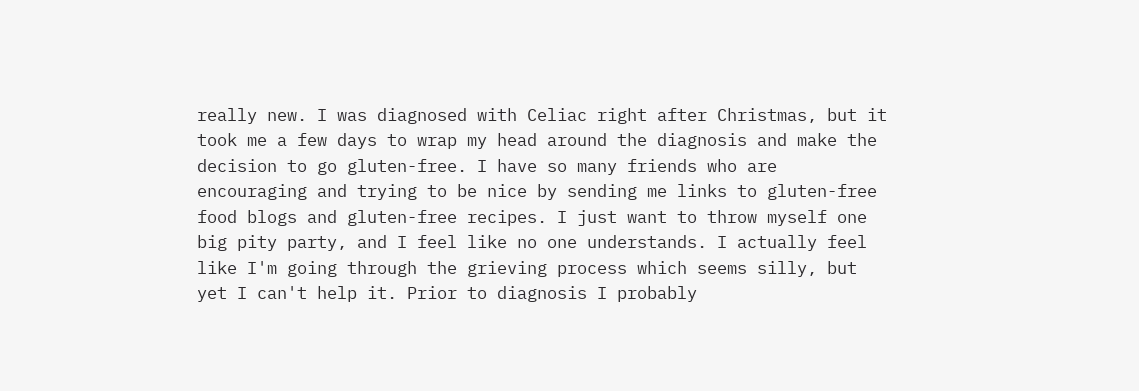really new. I was diagnosed with Celiac right after Christmas, but it took me a few days to wrap my head around the diagnosis and make the decision to go gluten-free. I have so many friends who are encouraging and trying to be nice by sending me links to gluten-free food blogs and gluten-free recipes. I just want to throw myself one big pity party, and I feel like no one understands. I actually feel like I'm going through the grieving process which seems silly, but yet I can't help it. Prior to diagnosis I probably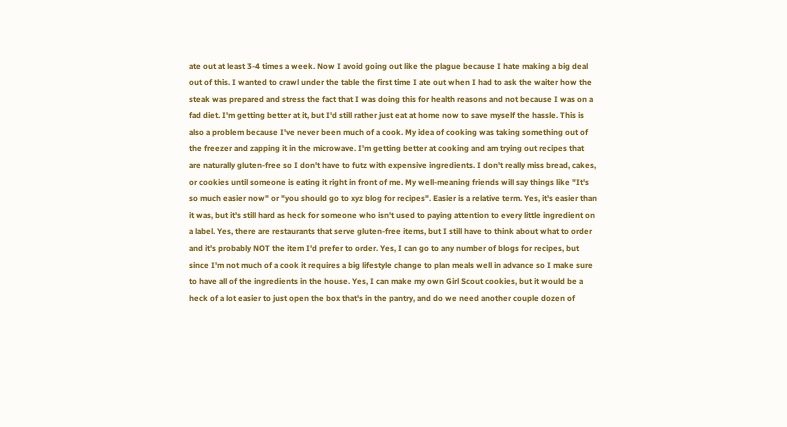ate out at least 3-4 times a week. Now I avoid going out like the plague because I hate making a big deal out of this. I wanted to crawl under the table the first time I ate out when I had to ask the waiter how the steak was prepared and stress the fact that I was doing this for health reasons and not because I was on a fad diet. I'm getting better at it, but I'd still rather just eat at home now to save myself the hassle. This is also a problem because I've never been much of a cook. My idea of cooking was taking something out of the freezer and zapping it in the microwave. I'm getting better at cooking and am trying out recipes that are naturally gluten-free so I don't have to futz with expensive ingredients. I don't really miss bread, cakes, or cookies until someone is eating it right in front of me. My well-meaning friends will say things like "It's so much easier now" or "you should go to xyz blog for recipes". Easier is a relative term. Yes, it's easier than it was, but it's still hard as heck for someone who isn't used to paying attention to every little ingredient on a label. Yes, there are restaurants that serve gluten-free items, but I still have to think about what to order and it's probably NOT the item I'd prefer to order. Yes, I can go to any number of blogs for recipes, but since I'm not much of a cook it requires a big lifestyle change to plan meals well in advance so I make sure to have all of the ingredients in the house. Yes, I can make my own Girl Scout cookies, but it would be a heck of a lot easier to just open the box that's in the pantry, and do we need another couple dozen of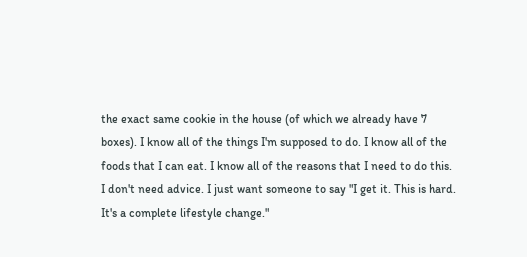the exact same cookie in the house (of which we already have 7 boxes). I know all of the things I'm supposed to do. I know all of the foods that I can eat. I know all of the reasons that I need to do this. I don't need advice. I just want someone to say "I get it. This is hard. It's a complete lifestyle change."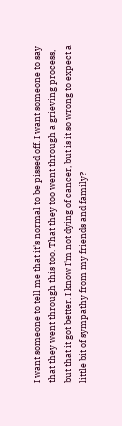I want someone to tell me that it's normal to be pissed off. I want someone to say that they went through this too. That they too went through a grieving process, but that it got better. I know I'm not dying of cancer, but is it so wrong to expect a little bit of sympathy from my friends and family?